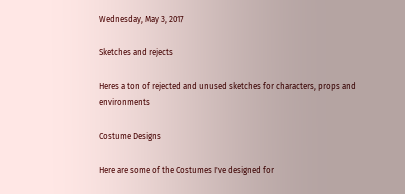Wednesday, May 3, 2017

Sketches and rejects

Heres a ton of rejected and unused sketches for characters, props and environments

Costume Designs

Here are some of the Costumes I've designed for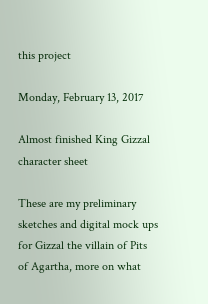this project

Monday, February 13, 2017

Almost finished King Gizzal character sheet

These are my preliminary sketches and digital mock ups for Gizzal the villain of Pits of Agartha, more on what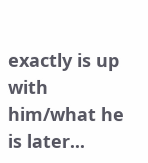exactly is up with him/what he is later...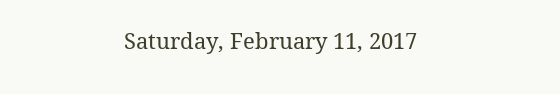Saturday, February 11, 2017